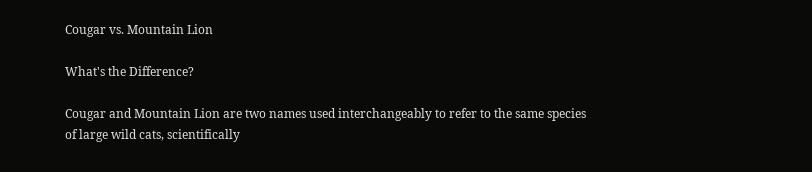Cougar vs. Mountain Lion

What's the Difference?

Cougar and Mountain Lion are two names used interchangeably to refer to the same species of large wild cats, scientifically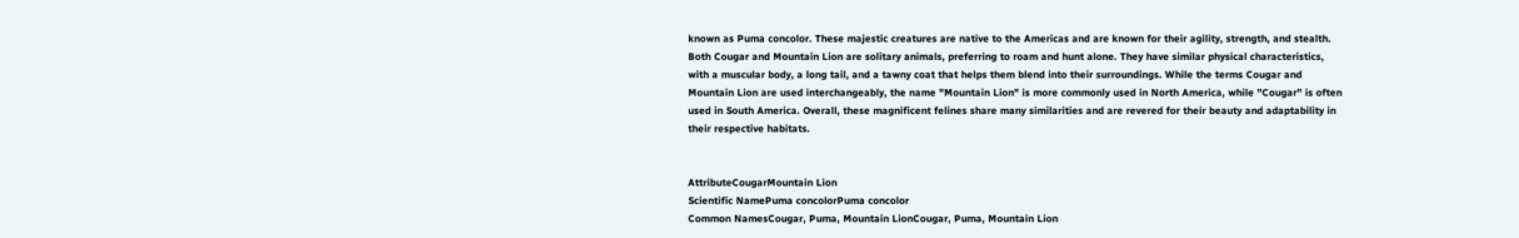known as Puma concolor. These majestic creatures are native to the Americas and are known for their agility, strength, and stealth. Both Cougar and Mountain Lion are solitary animals, preferring to roam and hunt alone. They have similar physical characteristics, with a muscular body, a long tail, and a tawny coat that helps them blend into their surroundings. While the terms Cougar and Mountain Lion are used interchangeably, the name "Mountain Lion" is more commonly used in North America, while "Cougar" is often used in South America. Overall, these magnificent felines share many similarities and are revered for their beauty and adaptability in their respective habitats.


AttributeCougarMountain Lion
Scientific NamePuma concolorPuma concolor
Common NamesCougar, Puma, Mountain LionCougar, Puma, Mountain Lion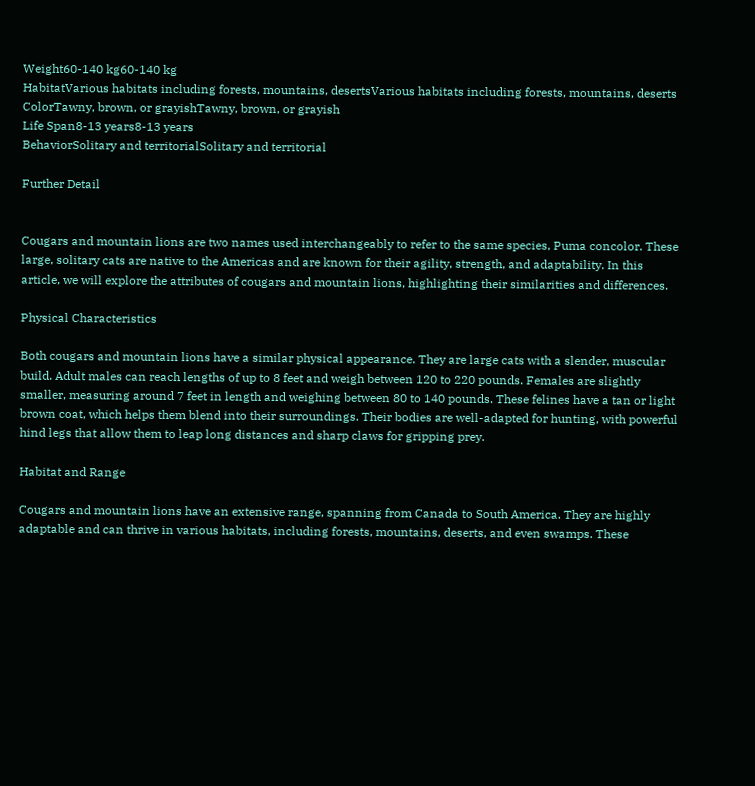Weight60-140 kg60-140 kg
HabitatVarious habitats including forests, mountains, desertsVarious habitats including forests, mountains, deserts
ColorTawny, brown, or grayishTawny, brown, or grayish
Life Span8-13 years8-13 years
BehaviorSolitary and territorialSolitary and territorial

Further Detail


Cougars and mountain lions are two names used interchangeably to refer to the same species, Puma concolor. These large, solitary cats are native to the Americas and are known for their agility, strength, and adaptability. In this article, we will explore the attributes of cougars and mountain lions, highlighting their similarities and differences.

Physical Characteristics

Both cougars and mountain lions have a similar physical appearance. They are large cats with a slender, muscular build. Adult males can reach lengths of up to 8 feet and weigh between 120 to 220 pounds. Females are slightly smaller, measuring around 7 feet in length and weighing between 80 to 140 pounds. These felines have a tan or light brown coat, which helps them blend into their surroundings. Their bodies are well-adapted for hunting, with powerful hind legs that allow them to leap long distances and sharp claws for gripping prey.

Habitat and Range

Cougars and mountain lions have an extensive range, spanning from Canada to South America. They are highly adaptable and can thrive in various habitats, including forests, mountains, deserts, and even swamps. These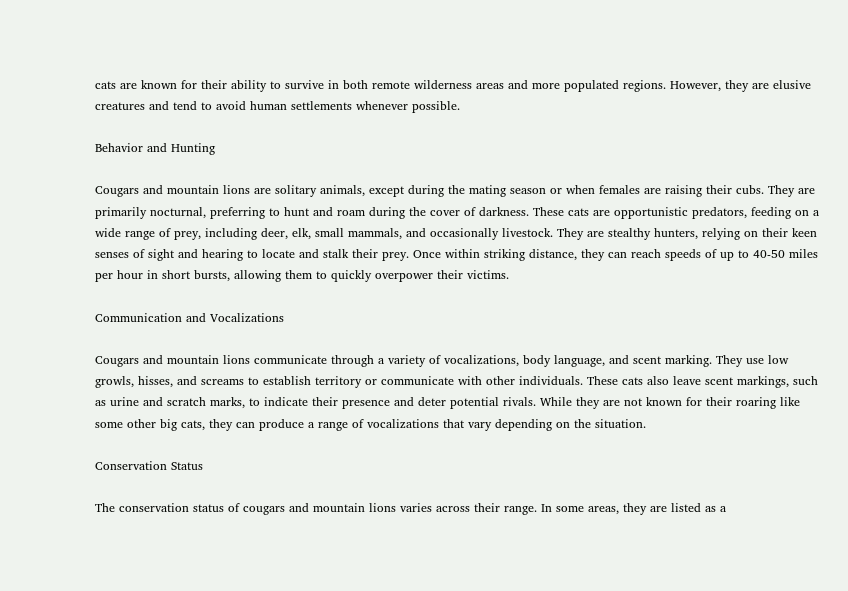cats are known for their ability to survive in both remote wilderness areas and more populated regions. However, they are elusive creatures and tend to avoid human settlements whenever possible.

Behavior and Hunting

Cougars and mountain lions are solitary animals, except during the mating season or when females are raising their cubs. They are primarily nocturnal, preferring to hunt and roam during the cover of darkness. These cats are opportunistic predators, feeding on a wide range of prey, including deer, elk, small mammals, and occasionally livestock. They are stealthy hunters, relying on their keen senses of sight and hearing to locate and stalk their prey. Once within striking distance, they can reach speeds of up to 40-50 miles per hour in short bursts, allowing them to quickly overpower their victims.

Communication and Vocalizations

Cougars and mountain lions communicate through a variety of vocalizations, body language, and scent marking. They use low growls, hisses, and screams to establish territory or communicate with other individuals. These cats also leave scent markings, such as urine and scratch marks, to indicate their presence and deter potential rivals. While they are not known for their roaring like some other big cats, they can produce a range of vocalizations that vary depending on the situation.

Conservation Status

The conservation status of cougars and mountain lions varies across their range. In some areas, they are listed as a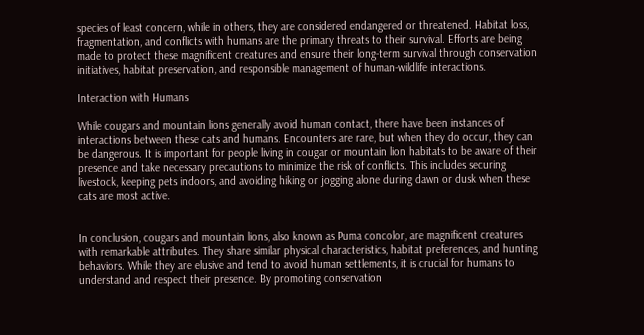species of least concern, while in others, they are considered endangered or threatened. Habitat loss, fragmentation, and conflicts with humans are the primary threats to their survival. Efforts are being made to protect these magnificent creatures and ensure their long-term survival through conservation initiatives, habitat preservation, and responsible management of human-wildlife interactions.

Interaction with Humans

While cougars and mountain lions generally avoid human contact, there have been instances of interactions between these cats and humans. Encounters are rare, but when they do occur, they can be dangerous. It is important for people living in cougar or mountain lion habitats to be aware of their presence and take necessary precautions to minimize the risk of conflicts. This includes securing livestock, keeping pets indoors, and avoiding hiking or jogging alone during dawn or dusk when these cats are most active.


In conclusion, cougars and mountain lions, also known as Puma concolor, are magnificent creatures with remarkable attributes. They share similar physical characteristics, habitat preferences, and hunting behaviors. While they are elusive and tend to avoid human settlements, it is crucial for humans to understand and respect their presence. By promoting conservation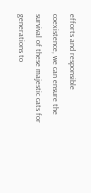efforts and responsible coexistence, we can ensure the survival of these majestic cats for generations to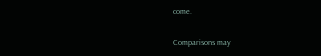come.

Comparisons may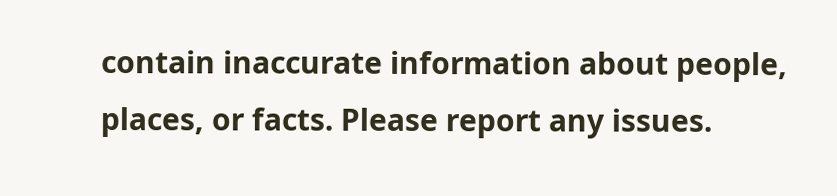contain inaccurate information about people, places, or facts. Please report any issues.